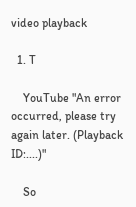video playback

  1. T

    YouTube "An error occurred, please try again later. (Playback ID:....)"

    So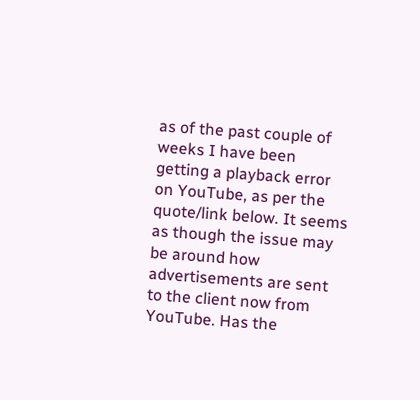as of the past couple of weeks I have been getting a playback error on YouTube, as per the quote/link below. It seems as though the issue may be around how advertisements are sent to the client now from YouTube. Has the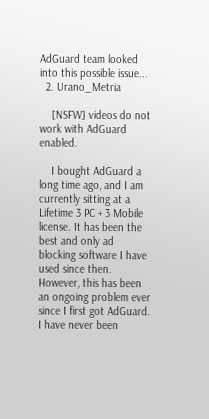AdGuard team looked into this possible issue...
  2. Urano_Metria

    [NSFW] videos do not work with AdGuard enabled.

    I bought AdGuard a long time ago, and I am currently sitting at a Lifetime 3 PC + 3 Mobile license. It has been the best and only ad blocking software I have used since then. However, this has been an ongoing problem ever since I first got AdGuard. I have never been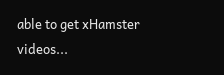able to get xHamster videos...